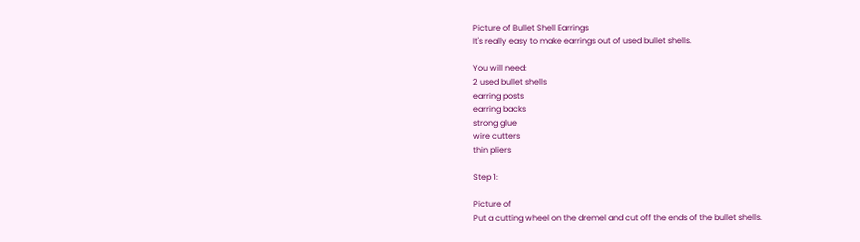Picture of Bullet Shell Earrings
It's really easy to make earrings out of used bullet shells.

You will need:
2 used bullet shells
earring posts
earring backs
strong glue
wire cutters
thin pliers

Step 1:

Picture of
Put a cutting wheel on the dremel and cut off the ends of the bullet shells.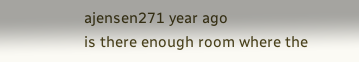ajensen271 year ago
is there enough room where the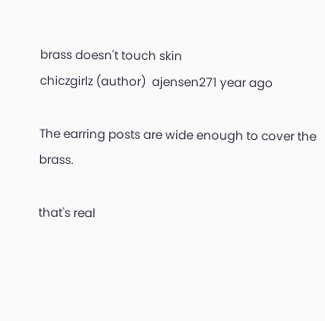brass doesn't touch skin
chiczgirlz (author)  ajensen271 year ago

The earring posts are wide enough to cover the brass.

that's real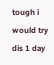tough i would try dis 1 day